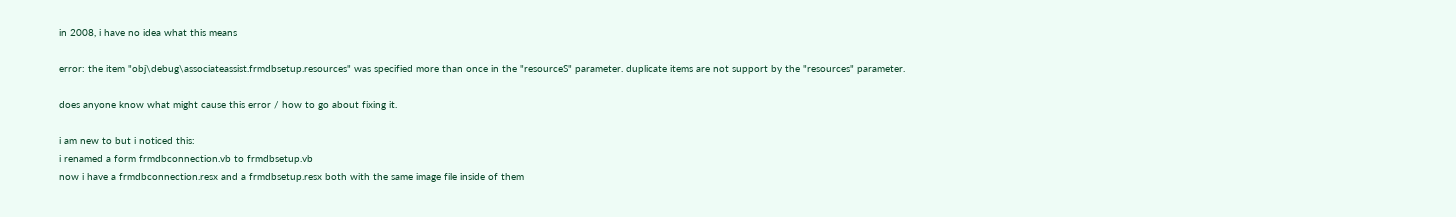in 2008, i have no idea what this means

error: the item "obj\debug\associateassist.frmdbsetup.resources" was specified more than once in the "resourceS" parameter. duplicate items are not support by the "resources" parameter.

does anyone know what might cause this error / how to go about fixing it.

i am new to but i noticed this:
i renamed a form frmdbconnection.vb to frmdbsetup.vb
now i have a frmdbconnection.resx and a frmdbsetup.resx both with the same image file inside of them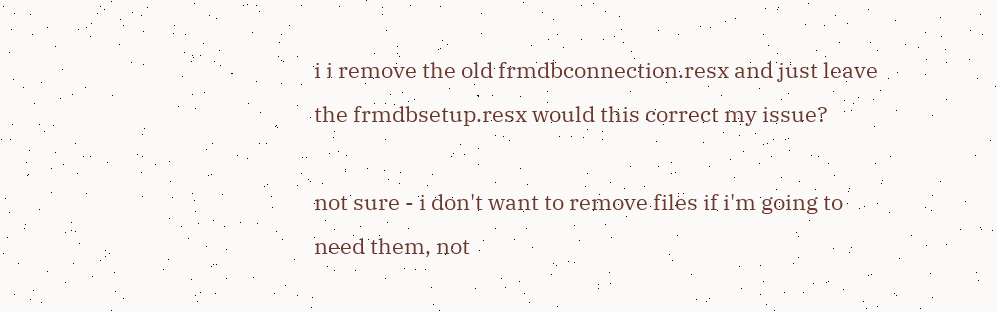i i remove the old frmdbconnection.resx and just leave the frmdbsetup.resx would this correct my issue?

not sure - i don't want to remove files if i'm going to need them, not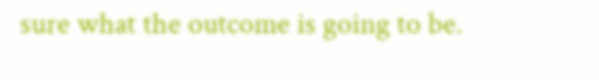sure what the outcome is going to be.